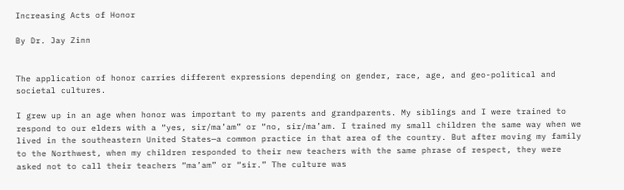Increasing Acts of Honor

By Dr. Jay Zinn


The application of honor carries different expressions depending on gender, race, age, and geo-political and societal cultures.

I grew up in an age when honor was important to my parents and grandparents. My siblings and I were trained to respond to our elders with a “yes, sir/ma’am” or “no, sir/ma’am. I trained my small children the same way when we lived in the southeastern United States—a common practice in that area of the country. But after moving my family to the Northwest, when my children responded to their new teachers with the same phrase of respect, they were asked not to call their teachers “ma’am” or “sir.” The culture was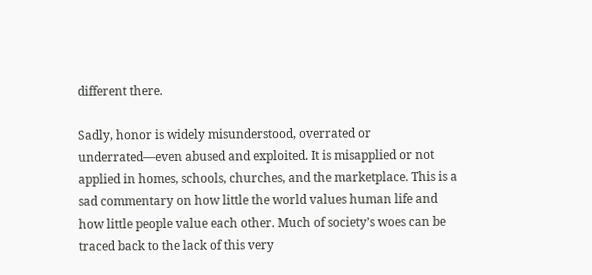different there.

Sadly, honor is widely misunderstood, overrated or underrated—even abused and exploited. It is misapplied or not applied in homes, schools, churches, and the marketplace. This is a sad commentary on how little the world values human life and how little people value each other. Much of society’s woes can be traced back to the lack of this very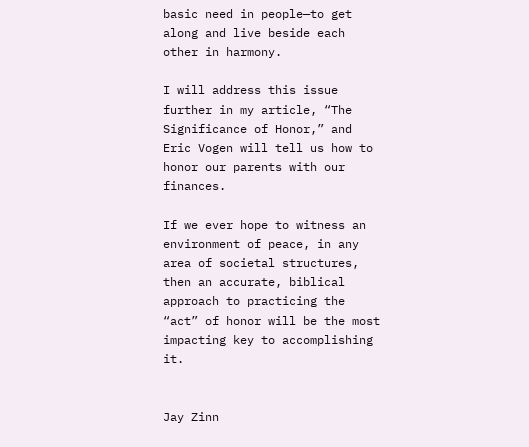basic need in people—to get along and live beside each other in harmony.

I will address this issue further in my article, “The Significance of Honor,” and Eric Vogen will tell us how to honor our parents with our finances.

If we ever hope to witness an environment of peace, in any area of societal structures, then an accurate, biblical approach to practicing the “act” of honor will be the most impacting key to accomplishing it.


Jay Zinn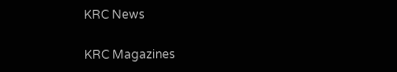KRC News

KRC Magazines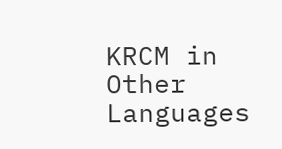KRCM in Other Languages